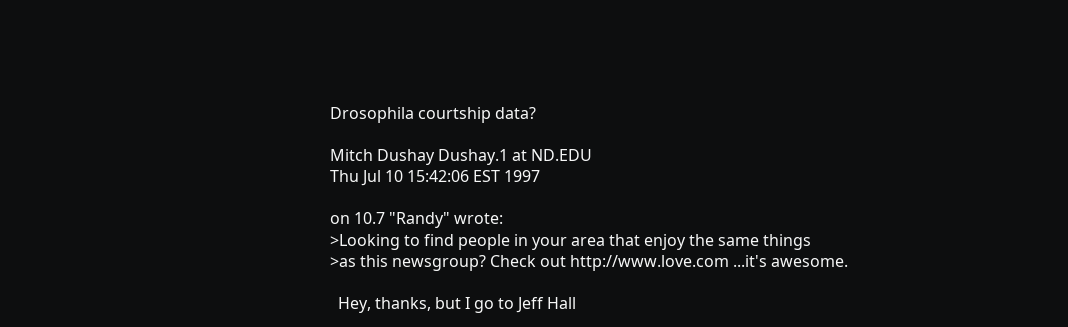Drosophila courtship data?

Mitch Dushay Dushay.1 at ND.EDU
Thu Jul 10 15:42:06 EST 1997

on 10.7 "Randy" wrote:
>Looking to find people in your area that enjoy the same things
>as this newsgroup? Check out http://www.love.com ...it's awesome.

  Hey, thanks, but I go to Jeff Hall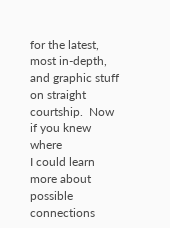for the latest, most in-depth,
and graphic stuff on straight courtship.  Now if you knew where
I could learn more about possible connections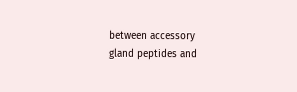between accessory
gland peptides and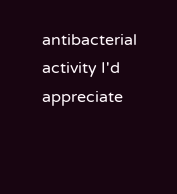antibacterial activity I'd appreciate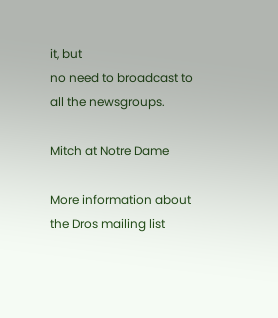it, but
no need to broadcast to all the newsgroups.

Mitch at Notre Dame

More information about the Dros mailing list